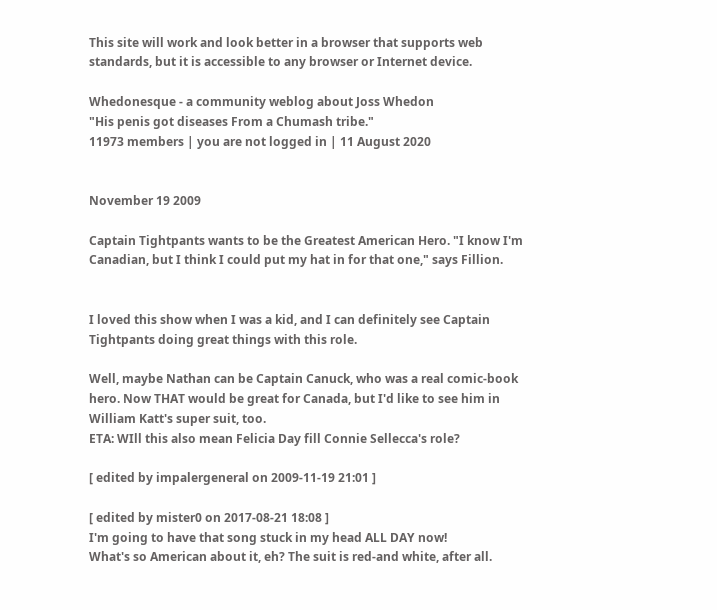This site will work and look better in a browser that supports web standards, but it is accessible to any browser or Internet device.

Whedonesque - a community weblog about Joss Whedon
"His penis got diseases From a Chumash tribe."
11973 members | you are not logged in | 11 August 2020


November 19 2009

Captain Tightpants wants to be the Greatest American Hero. "I know I'm Canadian, but I think I could put my hat in for that one," says Fillion.


I loved this show when I was a kid, and I can definitely see Captain Tightpants doing great things with this role.

Well, maybe Nathan can be Captain Canuck, who was a real comic-book hero. Now THAT would be great for Canada, but I'd like to see him in William Katt's super suit, too.
ETA: WIll this also mean Felicia Day fill Connie Sellecca's role?

[ edited by impalergeneral on 2009-11-19 21:01 ]

[ edited by mister0 on 2017-08-21 18:08 ]
I'm going to have that song stuck in my head ALL DAY now!
What's so American about it, eh? The suit is red-and white, after all.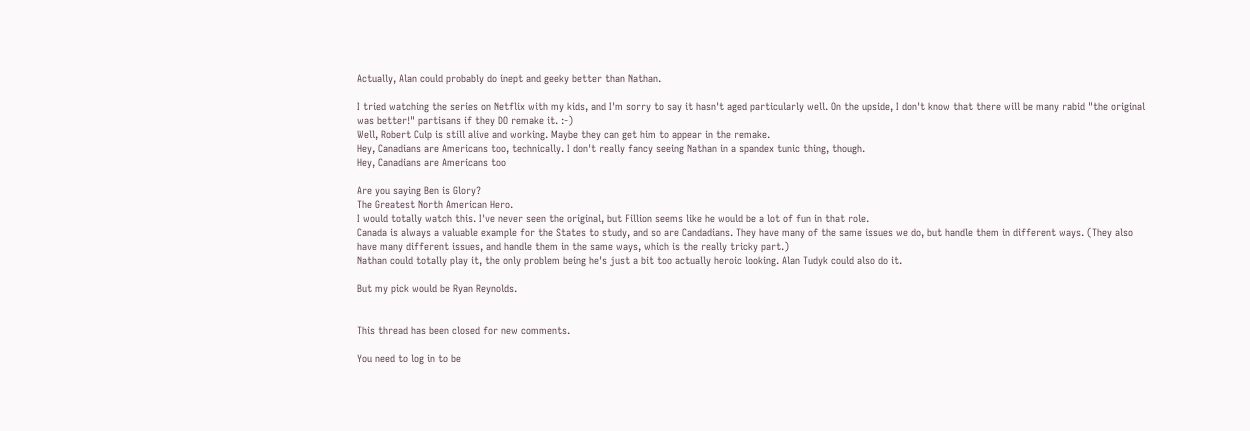Actually, Alan could probably do inept and geeky better than Nathan.

I tried watching the series on Netflix with my kids, and I'm sorry to say it hasn't aged particularly well. On the upside, I don't know that there will be many rabid "the original was better!" partisans if they DO remake it. :-)
Well, Robert Culp is still alive and working. Maybe they can get him to appear in the remake.
Hey, Canadians are Americans too, technically. I don't really fancy seeing Nathan in a spandex tunic thing, though.
Hey, Canadians are Americans too

Are you saying Ben is Glory?
The Greatest North American Hero.
I would totally watch this. I've never seen the original, but Fillion seems like he would be a lot of fun in that role.
Canada is always a valuable example for the States to study, and so are Candadians. They have many of the same issues we do, but handle them in different ways. (They also have many different issues, and handle them in the same ways, which is the really tricky part.)
Nathan could totally play it, the only problem being he's just a bit too actually heroic looking. Alan Tudyk could also do it.

But my pick would be Ryan Reynolds.


This thread has been closed for new comments.

You need to log in to be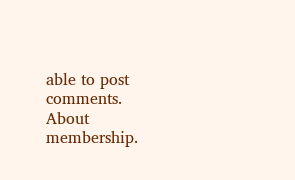able to post comments.
About membership.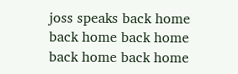joss speaks back home back home back home back home back home